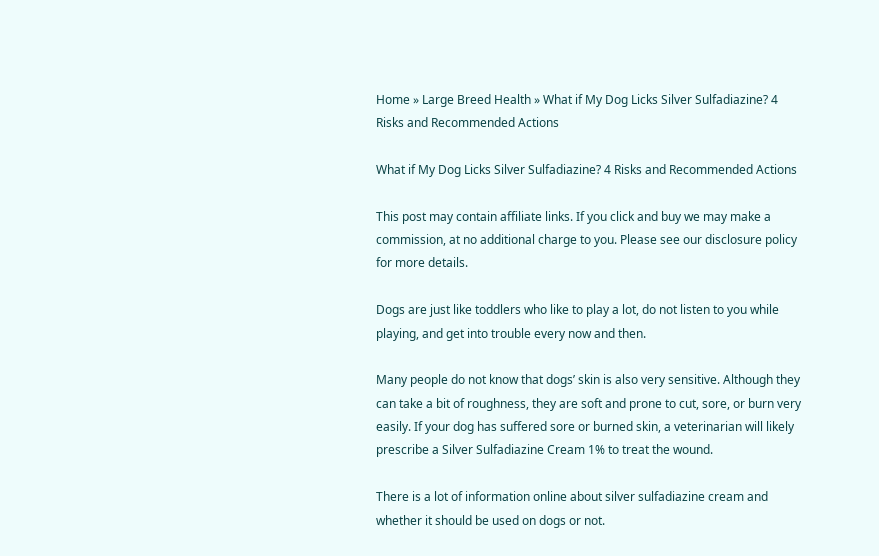Home » Large Breed Health » What if My Dog Licks Silver Sulfadiazine? 4 Risks and Recommended Actions

What if My Dog Licks Silver Sulfadiazine? 4 Risks and Recommended Actions

This post may contain affiliate links. If you click and buy we may make a commission, at no additional charge to you. Please see our disclosure policy for more details.

Dogs are just like toddlers who like to play a lot, do not listen to you while playing, and get into trouble every now and then.

Many people do not know that dogs’ skin is also very sensitive. Although they can take a bit of roughness, they are soft and prone to cut, sore, or burn very easily. If your dog has suffered sore or burned skin, a veterinarian will likely prescribe a Silver Sulfadiazine Cream 1% to treat the wound.

There is a lot of information online about silver sulfadiazine cream and whether it should be used on dogs or not.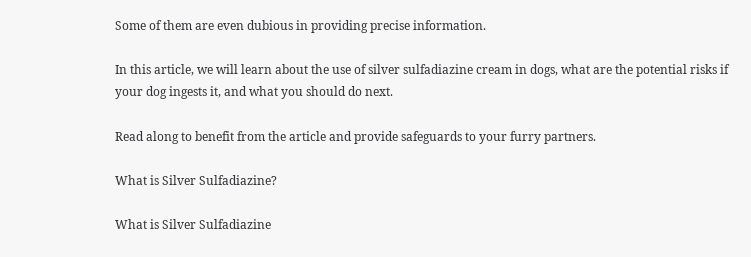Some of them are even dubious in providing precise information.

In this article, we will learn about the use of silver sulfadiazine cream in dogs, what are the potential risks if your dog ingests it, and what you should do next.

Read along to benefit from the article and provide safeguards to your furry partners.

What is Silver Sulfadiazine?

What is Silver Sulfadiazine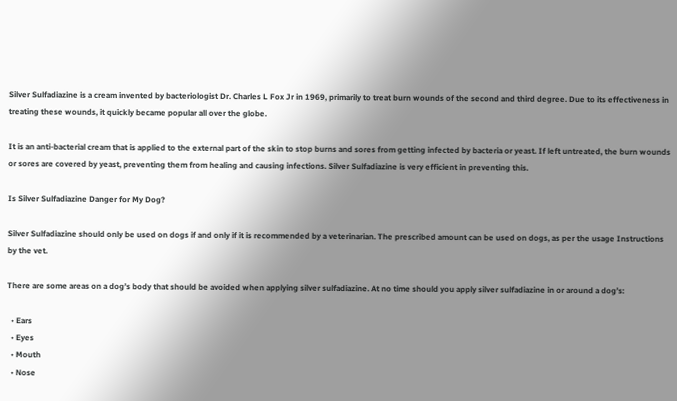Silver Sulfadiazine is a cream invented by bacteriologist Dr. Charles L Fox Jr in 1969, primarily to treat burn wounds of the second and third degree. Due to its effectiveness in treating these wounds, it quickly became popular all over the globe.

It is an anti-bacterial cream that is applied to the external part of the skin to stop burns and sores from getting infected by bacteria or yeast. If left untreated, the burn wounds or sores are covered by yeast, preventing them from healing and causing infections. Silver Sulfadiazine is very efficient in preventing this.

Is Silver Sulfadiazine Danger for My Dog?

Silver Sulfadiazine should only be used on dogs if and only if it is recommended by a veterinarian. The prescribed amount can be used on dogs, as per the usage Instructions by the vet.

There are some areas on a dog’s body that should be avoided when applying silver sulfadiazine. At no time should you apply silver sulfadiazine in or around a dog’s:

  • Ears
  • Eyes
  • Mouth
  • Nose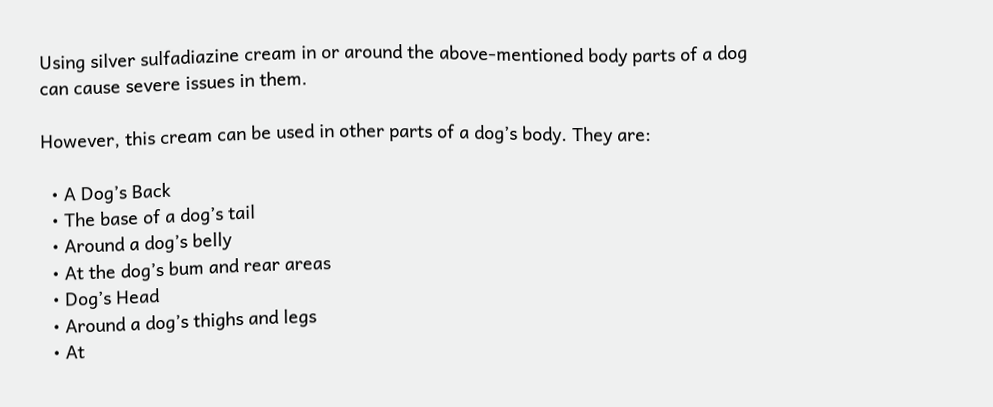Using silver sulfadiazine cream in or around the above-mentioned body parts of a dog can cause severe issues in them.

However, this cream can be used in other parts of a dog’s body. They are:

  • A Dog’s Back
  • The base of a dog’s tail
  • Around a dog’s belly
  • At the dog’s bum and rear areas
  • Dog’s Head
  • Around a dog’s thighs and legs
  • At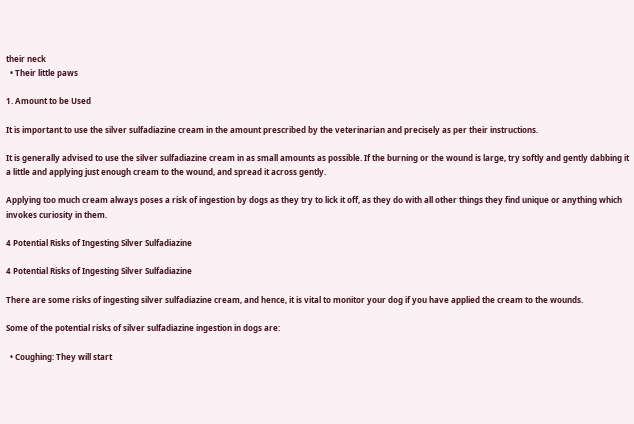their neck
  • Their little paws

1. Amount to be Used

It is important to use the silver sulfadiazine cream in the amount prescribed by the veterinarian and precisely as per their instructions.

It is generally advised to use the silver sulfadiazine cream in as small amounts as possible. If the burning or the wound is large, try softly and gently dabbing it a little and applying just enough cream to the wound, and spread it across gently.

Applying too much cream always poses a risk of ingestion by dogs as they try to lick it off, as they do with all other things they find unique or anything which invokes curiosity in them.

4 Potential Risks of Ingesting Silver Sulfadiazine

4 Potential Risks of Ingesting Silver Sulfadiazine

There are some risks of ingesting silver sulfadiazine cream, and hence, it is vital to monitor your dog if you have applied the cream to the wounds.

Some of the potential risks of silver sulfadiazine ingestion in dogs are:

  • Coughing: They will start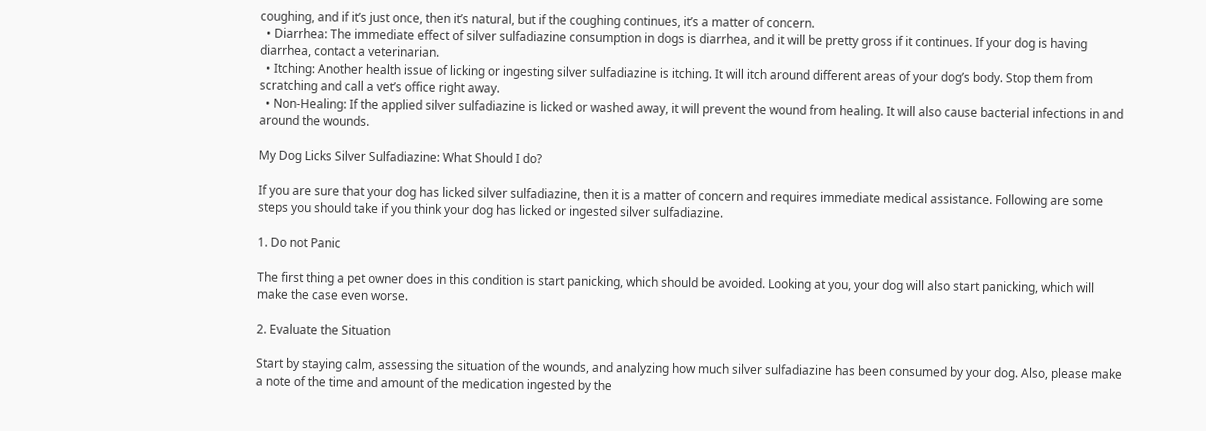coughing, and if it’s just once, then it’s natural, but if the coughing continues, it’s a matter of concern.
  • Diarrhea: The immediate effect of silver sulfadiazine consumption in dogs is diarrhea, and it will be pretty gross if it continues. If your dog is having diarrhea, contact a veterinarian.
  • Itching: Another health issue of licking or ingesting silver sulfadiazine is itching. It will itch around different areas of your dog’s body. Stop them from scratching and call a vet’s office right away.
  • Non-Healing: If the applied silver sulfadiazine is licked or washed away, it will prevent the wound from healing. It will also cause bacterial infections in and around the wounds.

My Dog Licks Silver Sulfadiazine: What Should I do?

If you are sure that your dog has licked silver sulfadiazine, then it is a matter of concern and requires immediate medical assistance. Following are some steps you should take if you think your dog has licked or ingested silver sulfadiazine.

1. Do not Panic

The first thing a pet owner does in this condition is start panicking, which should be avoided. Looking at you, your dog will also start panicking, which will make the case even worse.

2. Evaluate the Situation

Start by staying calm, assessing the situation of the wounds, and analyzing how much silver sulfadiazine has been consumed by your dog. Also, please make a note of the time and amount of the medication ingested by the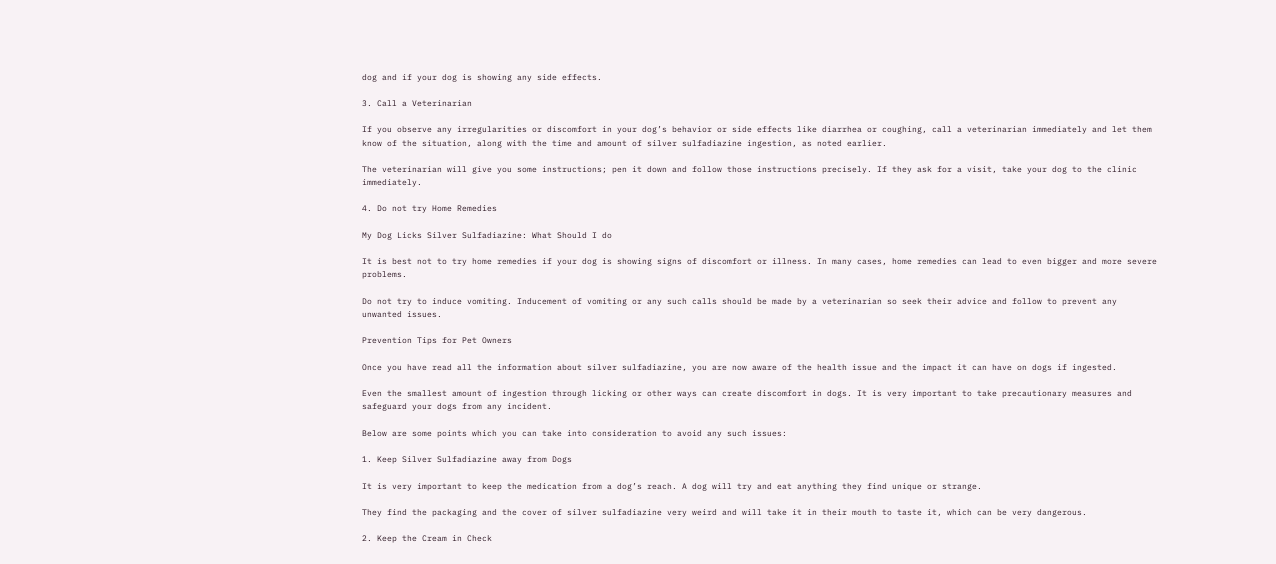dog and if your dog is showing any side effects.

3. Call a Veterinarian

If you observe any irregularities or discomfort in your dog’s behavior or side effects like diarrhea or coughing, call a veterinarian immediately and let them know of the situation, along with the time and amount of silver sulfadiazine ingestion, as noted earlier.

The veterinarian will give you some instructions; pen it down and follow those instructions precisely. If they ask for a visit, take your dog to the clinic immediately.

4. Do not try Home Remedies

My Dog Licks Silver Sulfadiazine: What Should I do

It is best not to try home remedies if your dog is showing signs of discomfort or illness. In many cases, home remedies can lead to even bigger and more severe problems.

Do not try to induce vomiting. Inducement of vomiting or any such calls should be made by a veterinarian so seek their advice and follow to prevent any unwanted issues.

Prevention Tips for Pet Owners

Once you have read all the information about silver sulfadiazine, you are now aware of the health issue and the impact it can have on dogs if ingested.

Even the smallest amount of ingestion through licking or other ways can create discomfort in dogs. It is very important to take precautionary measures and safeguard your dogs from any incident.

Below are some points which you can take into consideration to avoid any such issues:

1. Keep Silver Sulfadiazine away from Dogs

It is very important to keep the medication from a dog’s reach. A dog will try and eat anything they find unique or strange.

They find the packaging and the cover of silver sulfadiazine very weird and will take it in their mouth to taste it, which can be very dangerous.

2. Keep the Cream in Check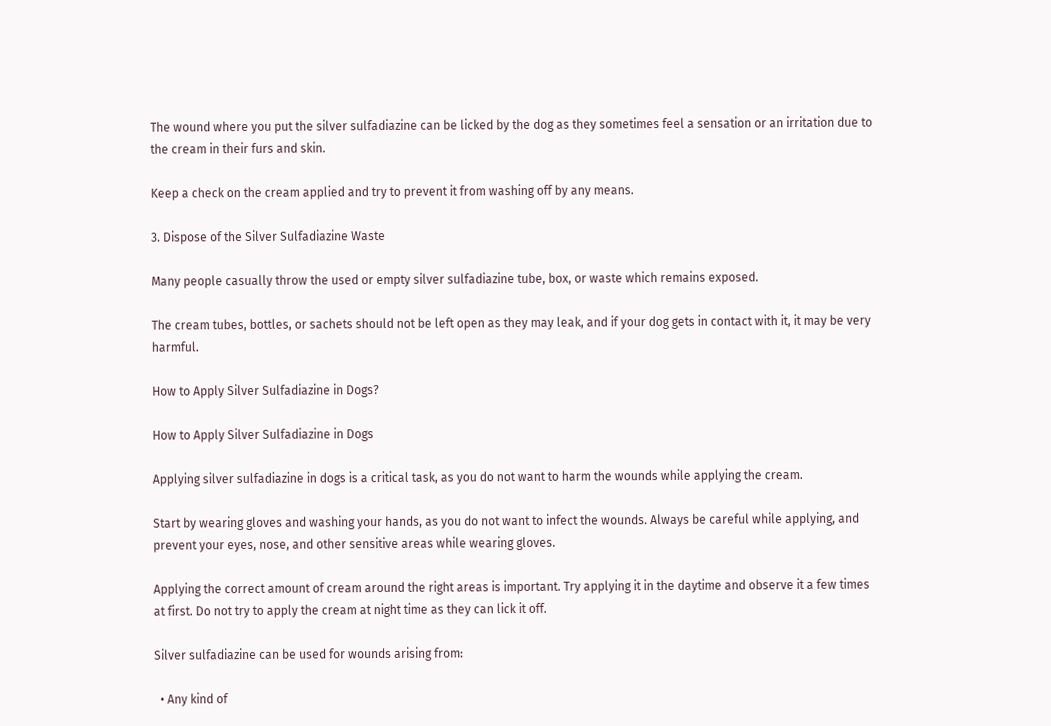The wound where you put the silver sulfadiazine can be licked by the dog as they sometimes feel a sensation or an irritation due to the cream in their furs and skin.

Keep a check on the cream applied and try to prevent it from washing off by any means.

3. Dispose of the Silver Sulfadiazine Waste

Many people casually throw the used or empty silver sulfadiazine tube, box, or waste which remains exposed.

The cream tubes, bottles, or sachets should not be left open as they may leak, and if your dog gets in contact with it, it may be very harmful.

How to Apply Silver Sulfadiazine in Dogs?

How to Apply Silver Sulfadiazine in Dogs

Applying silver sulfadiazine in dogs is a critical task, as you do not want to harm the wounds while applying the cream.

Start by wearing gloves and washing your hands, as you do not want to infect the wounds. Always be careful while applying, and prevent your eyes, nose, and other sensitive areas while wearing gloves.

Applying the correct amount of cream around the right areas is important. Try applying it in the daytime and observe it a few times at first. Do not try to apply the cream at night time as they can lick it off.

Silver sulfadiazine can be used for wounds arising from:

  • Any kind of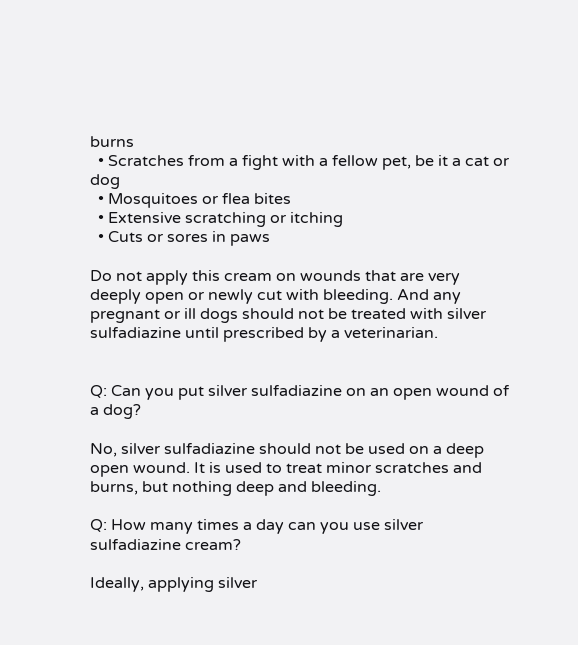burns
  • Scratches from a fight with a fellow pet, be it a cat or dog
  • Mosquitoes or flea bites
  • Extensive scratching or itching
  • Cuts or sores in paws

Do not apply this cream on wounds that are very deeply open or newly cut with bleeding. And any pregnant or ill dogs should not be treated with silver sulfadiazine until prescribed by a veterinarian.


Q: Can you put silver sulfadiazine on an open wound of a dog?

No, silver sulfadiazine should not be used on a deep open wound. It is used to treat minor scratches and burns, but nothing deep and bleeding.

Q: How many times a day can you use silver sulfadiazine cream?

Ideally, applying silver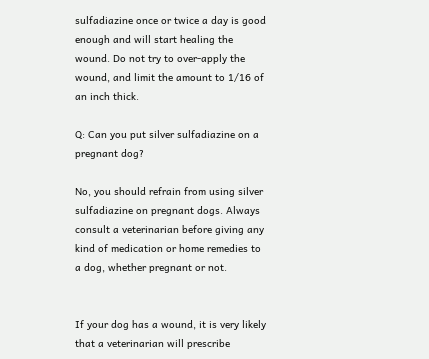sulfadiazine once or twice a day is good enough and will start healing the wound. Do not try to over-apply the wound, and limit the amount to 1/16 of an inch thick.

Q: Can you put silver sulfadiazine on a pregnant dog?

No, you should refrain from using silver sulfadiazine on pregnant dogs. Always consult a veterinarian before giving any kind of medication or home remedies to a dog, whether pregnant or not.


If your dog has a wound, it is very likely that a veterinarian will prescribe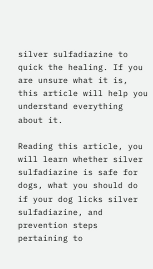silver sulfadiazine to quick the healing. If you are unsure what it is, this article will help you understand everything about it.

Reading this article, you will learn whether silver sulfadiazine is safe for dogs, what you should do if your dog licks silver sulfadiazine, and prevention steps pertaining to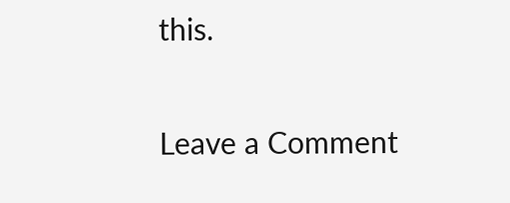this.

Leave a Comment